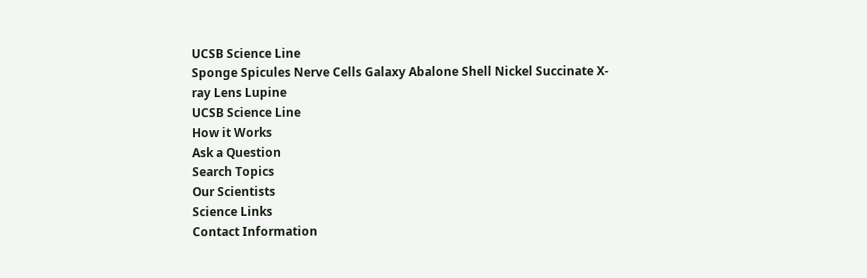UCSB Science Line
Sponge Spicules Nerve Cells Galaxy Abalone Shell Nickel Succinate X-ray Lens Lupine
UCSB Science Line
How it Works
Ask a Question
Search Topics
Our Scientists
Science Links
Contact Information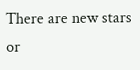There are new stars or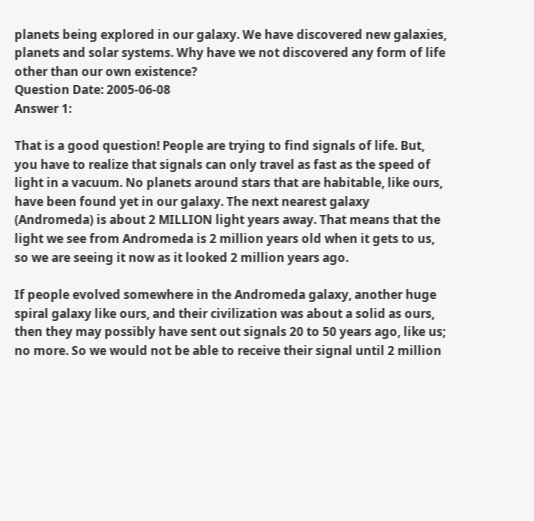planets being explored in our galaxy. We have discovered new galaxies, planets and solar systems. Why have we not discovered any form of life other than our own existence?
Question Date: 2005-06-08
Answer 1:

That is a good question! People are trying to find signals of life. But, you have to realize that signals can only travel as fast as the speed of light in a vacuum. No planets around stars that are habitable, like ours, have been found yet in our galaxy. The next nearest galaxy (Andromeda) is about 2 MILLION light years away. That means that the light we see from Andromeda is 2 million years old when it gets to us, so we are seeing it now as it looked 2 million years ago.

If people evolved somewhere in the Andromeda galaxy, another huge spiral galaxy like ours, and their civilization was about a solid as ours, then they may possibly have sent out signals 20 to 50 years ago, like us; no more. So we would not be able to receive their signal until 2 million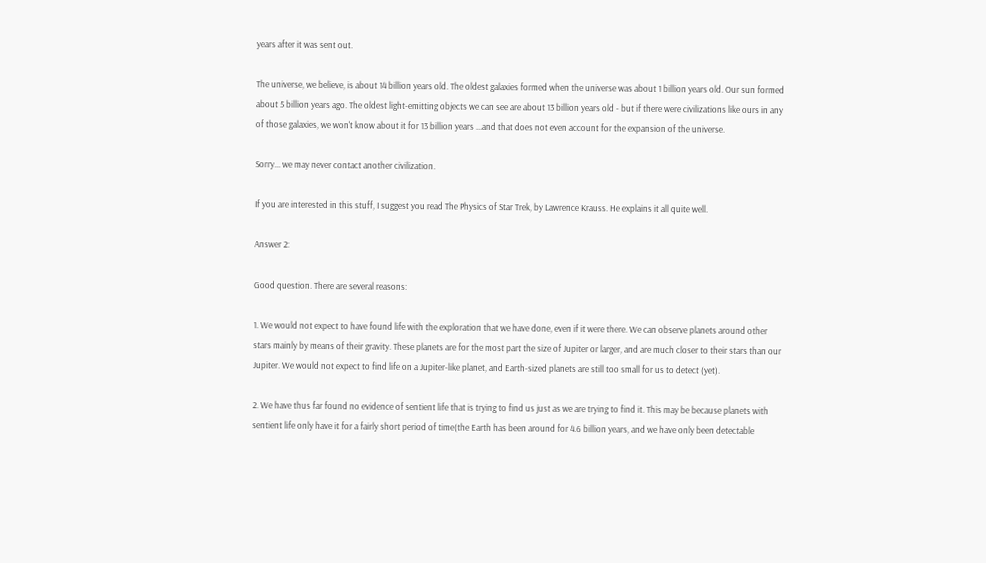years after it was sent out.

The universe, we believe, is about 14 billion years old. The oldest galaxies formed when the universe was about 1 billion years old. Our sun formed about 5 billion years ago. The oldest light-emitting objects we can see are about 13 billion years old - but if there were civilizations like ours in any of those galaxies, we won't know about it for 13 billion years ...and that does not even account for the expansion of the universe.

Sorry... we may never contact another civilization.

If you are interested in this stuff, I suggest you read The Physics of Star Trek, by Lawrence Krauss. He explains it all quite well.

Answer 2:

Good question. There are several reasons:

1. We would not expect to have found life with the exploration that we have done, even if it were there. We can observe planets around other stars mainly by means of their gravity. These planets are for the most part the size of Jupiter or larger, and are much closer to their stars than our Jupiter. We would not expect to find life on a Jupiter-like planet, and Earth-sized planets are still too small for us to detect (yet).

2. We have thus far found no evidence of sentient life that is trying to find us just as we are trying to find it. This may be because planets with sentient life only have it for a fairly short period of time(the Earth has been around for 4.6 billion years, and we have only been detectable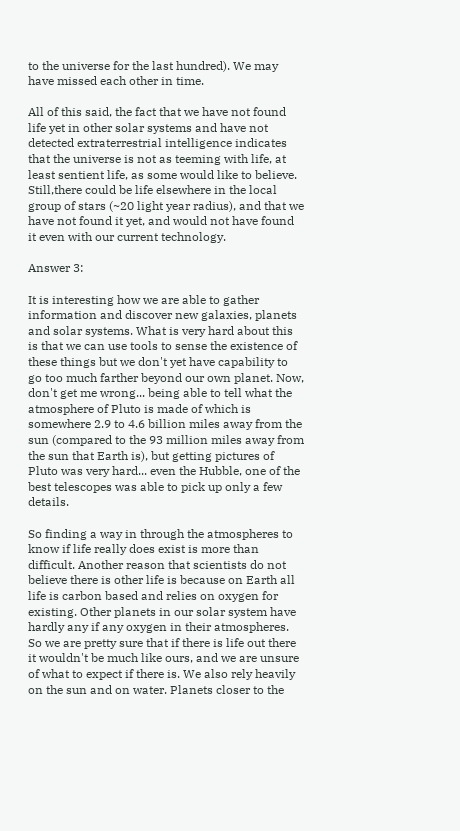to the universe for the last hundred). We may have missed each other in time.

All of this said, the fact that we have not found life yet in other solar systems and have not detected extraterrestrial intelligence indicates that the universe is not as teeming with life, at least sentient life, as some would like to believe. Still,there could be life elsewhere in the local group of stars (~20 light year radius), and that we have not found it yet, and would not have found it even with our current technology.

Answer 3:

It is interesting how we are able to gather information and discover new galaxies, planets and solar systems. What is very hard about this is that we can use tools to sense the existence of these things but we don't yet have capability to go too much farther beyond our own planet. Now, don't get me wrong... being able to tell what the atmosphere of Pluto is made of which is somewhere 2.9 to 4.6 billion miles away from the sun (compared to the 93 million miles away from the sun that Earth is), but getting pictures of Pluto was very hard... even the Hubble, one of the best telescopes was able to pick up only a few details.

So finding a way in through the atmospheres to know if life really does exist is more than difficult. Another reason that scientists do not believe there is other life is because on Earth all life is carbon based and relies on oxygen for existing. Other planets in our solar system have hardly any if any oxygen in their atmospheres. So we are pretty sure that if there is life out there it wouldn't be much like ours, and we are unsure of what to expect if there is. We also rely heavily on the sun and on water. Planets closer to the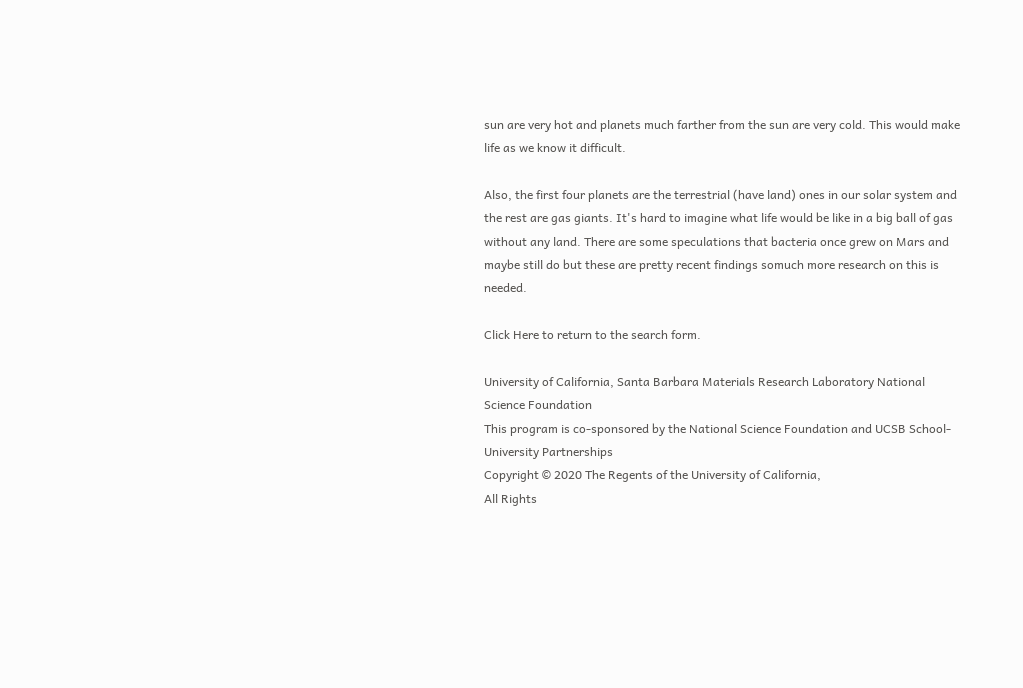sun are very hot and planets much farther from the sun are very cold. This would make life as we know it difficult.

Also, the first four planets are the terrestrial (have land) ones in our solar system and the rest are gas giants. It's hard to imagine what life would be like in a big ball of gas without any land. There are some speculations that bacteria once grew on Mars and maybe still do but these are pretty recent findings somuch more research on this is needed.

Click Here to return to the search form.

University of California, Santa Barbara Materials Research Laboratory National Science Foundation
This program is co-sponsored by the National Science Foundation and UCSB School-University Partnerships
Copyright © 2020 The Regents of the University of California,
All Rights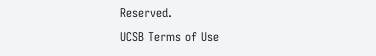Reserved.
UCSB Terms of Use